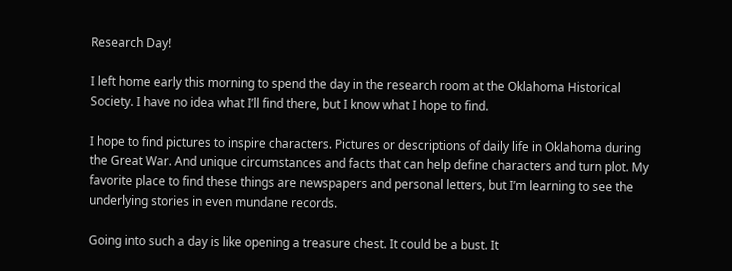Research Day!

I left home early this morning to spend the day in the research room at the Oklahoma Historical Society. I have no idea what I’ll find there, but I know what I hope to find.

I hope to find pictures to inspire characters. Pictures or descriptions of daily life in Oklahoma during the Great War. And unique circumstances and facts that can help define characters and turn plot. My favorite place to find these things are newspapers and personal letters, but I’m learning to see the underlying stories in even mundane records.

Going into such a day is like opening a treasure chest. It could be a bust. It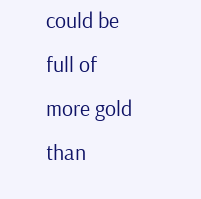could be full of more gold than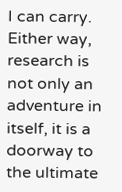I can carry. Either way, research is not only an adventure in itself, it is a doorway to the ultimate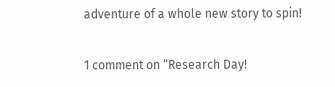adventure of a whole new story to spin!

1 comment on “Research Day!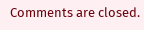Comments are closed.